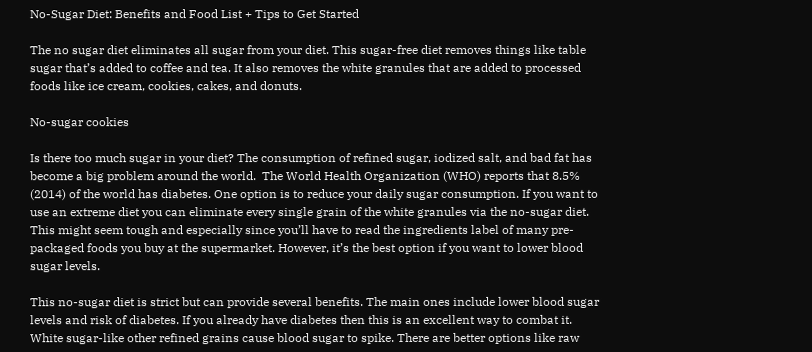No-Sugar Diet: Benefits and Food List + Tips to Get Started

The no sugar diet eliminates all sugar from your diet. This sugar-free diet removes things like table sugar that’s added to coffee and tea. It also removes the white granules that are added to processed foods like ice cream, cookies, cakes, and donuts.

No-sugar cookies

Is there too much sugar in your diet? The consumption of refined sugar, iodized salt, and bad fat has become a big problem around the world.  The World Health Organization (WHO) reports that 8.5% (2014) of the world has diabetes. One option is to reduce your daily sugar consumption. If you want to use an extreme diet you can eliminate every single grain of the white granules via the no-sugar diet. This might seem tough and especially since you’ll have to read the ingredients label of many pre-packaged foods you buy at the supermarket. However, it’s the best option if you want to lower blood sugar levels.

This no-sugar diet is strict but can provide several benefits. The main ones include lower blood sugar levels and risk of diabetes. If you already have diabetes then this is an excellent way to combat it. White sugar-like other refined grains cause blood sugar to spike. There are better options like raw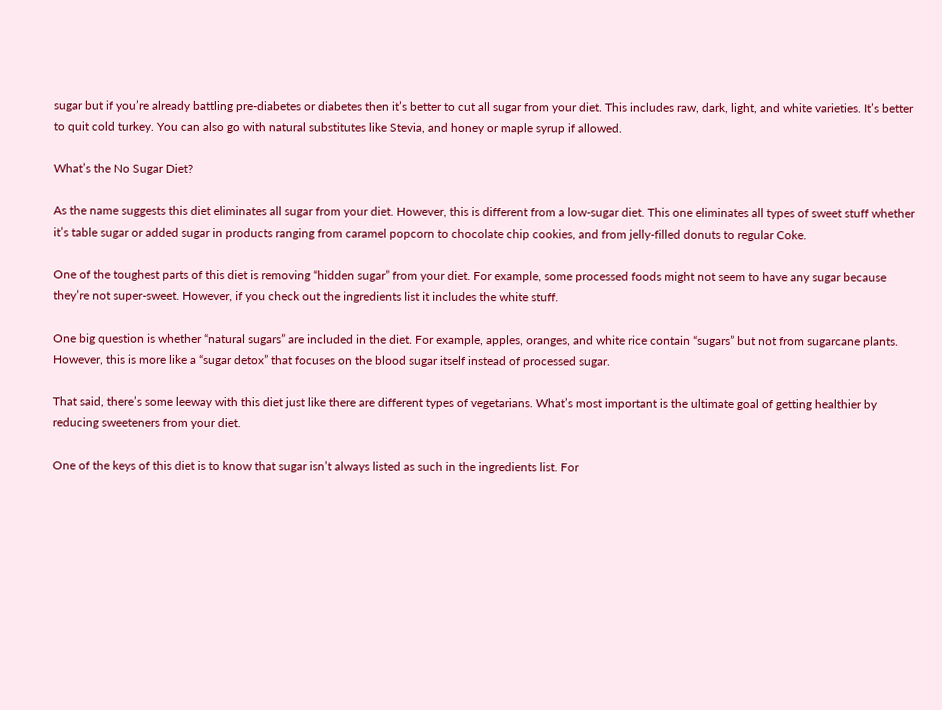sugar but if you’re already battling pre-diabetes or diabetes then it’s better to cut all sugar from your diet. This includes raw, dark, light, and white varieties. It’s better to quit cold turkey. You can also go with natural substitutes like Stevia, and honey or maple syrup if allowed.

What’s the No Sugar Diet?

As the name suggests this diet eliminates all sugar from your diet. However, this is different from a low-sugar diet. This one eliminates all types of sweet stuff whether it’s table sugar or added sugar in products ranging from caramel popcorn to chocolate chip cookies, and from jelly-filled donuts to regular Coke.

One of the toughest parts of this diet is removing “hidden sugar” from your diet. For example, some processed foods might not seem to have any sugar because they’re not super-sweet. However, if you check out the ingredients list it includes the white stuff.

One big question is whether “natural sugars” are included in the diet. For example, apples, oranges, and white rice contain “sugars” but not from sugarcane plants. However, this is more like a “sugar detox” that focuses on the blood sugar itself instead of processed sugar.

That said, there’s some leeway with this diet just like there are different types of vegetarians. What’s most important is the ultimate goal of getting healthier by reducing sweeteners from your diet.

One of the keys of this diet is to know that sugar isn’t always listed as such in the ingredients list. For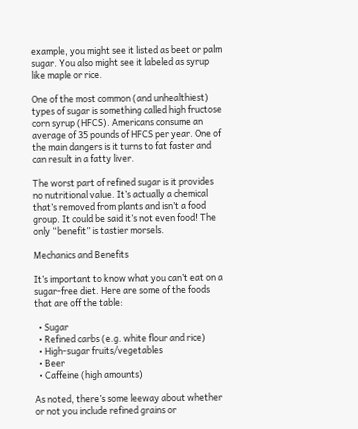example, you might see it listed as beet or palm sugar. You also might see it labeled as syrup like maple or rice.

One of the most common (and unhealthiest) types of sugar is something called high fructose corn syrup (HFCS). Americans consume an average of 35 pounds of HFCS per year. One of the main dangers is it turns to fat faster and can result in a fatty liver.

The worst part of refined sugar is it provides no nutritional value. It’s actually a chemical that’s removed from plants and isn’t a food group. It could be said it’s not even food! The only “benefit” is tastier morsels.

Mechanics and Benefits

It’s important to know what you can’t eat on a sugar-free diet. Here are some of the foods that are off the table:

  • Sugar
  • Refined carbs (e.g. white flour and rice)
  • High-sugar fruits/vegetables
  • Beer
  • Caffeine (high amounts)

As noted, there’s some leeway about whether or not you include refined grains or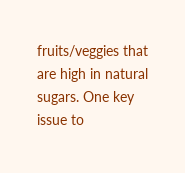fruits/veggies that are high in natural sugars. One key issue to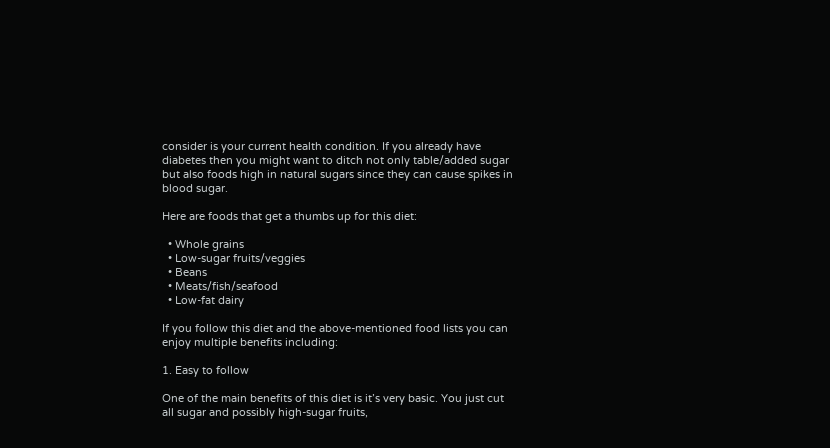consider is your current health condition. If you already have diabetes then you might want to ditch not only table/added sugar but also foods high in natural sugars since they can cause spikes in blood sugar.

Here are foods that get a thumbs up for this diet:

  • Whole grains
  • Low-sugar fruits/veggies
  • Beans
  • Meats/fish/seafood
  • Low-fat dairy

If you follow this diet and the above-mentioned food lists you can enjoy multiple benefits including:

1. Easy to follow

One of the main benefits of this diet is it’s very basic. You just cut all sugar and possibly high-sugar fruits,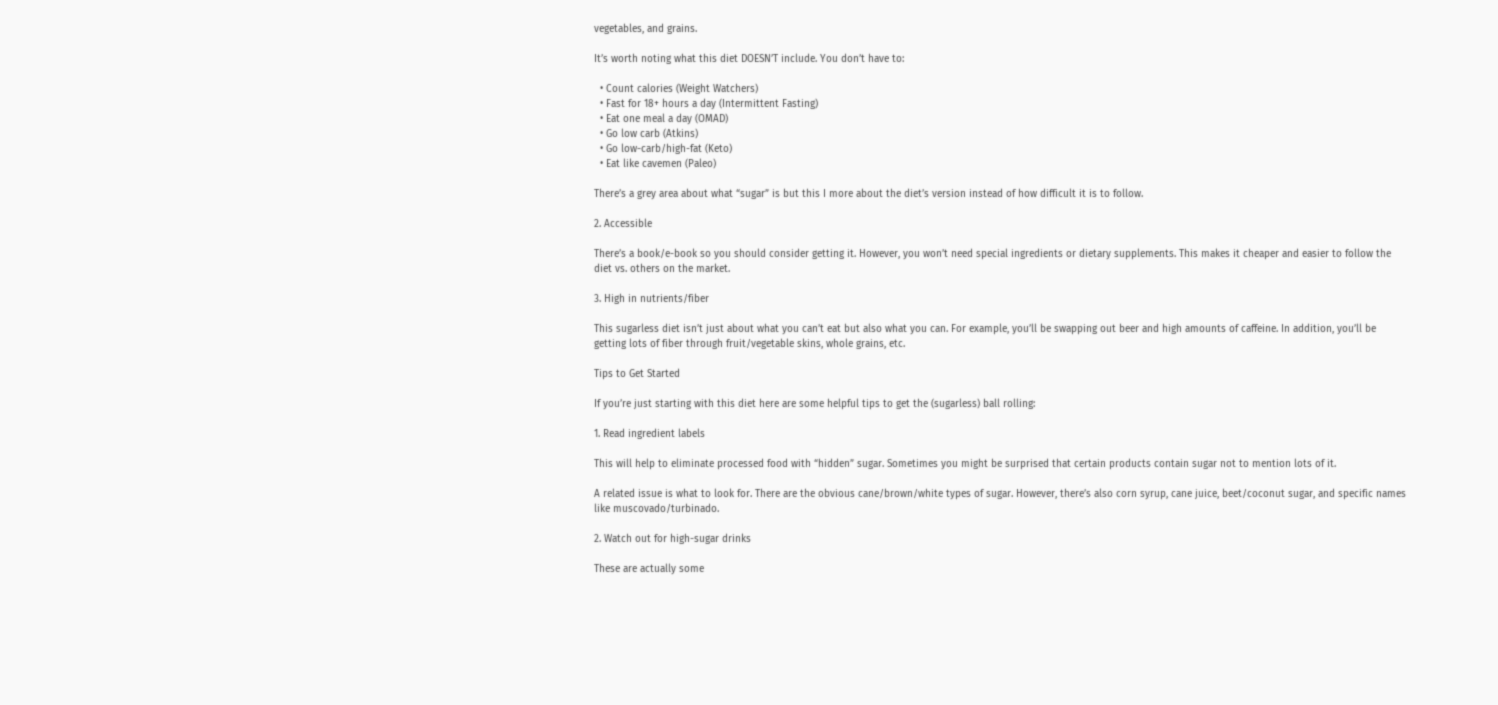vegetables, and grains.

It’s worth noting what this diet DOESN’T include. You don’t have to:

  • Count calories (Weight Watchers)
  • Fast for 18+ hours a day (Intermittent Fasting)
  • Eat one meal a day (OMAD)
  • Go low carb (Atkins)
  • Go low-carb/high-fat (Keto)
  • Eat like cavemen (Paleo)

There’s a grey area about what “sugar” is but this I more about the diet’s version instead of how difficult it is to follow.

2. Accessible

There’s a book/e-book so you should consider getting it. However, you won’t need special ingredients or dietary supplements. This makes it cheaper and easier to follow the diet vs. others on the market.

3. High in nutrients/fiber

This sugarless diet isn’t just about what you can’t eat but also what you can. For example, you’ll be swapping out beer and high amounts of caffeine. In addition, you’ll be getting lots of fiber through fruit/vegetable skins, whole grains, etc.

Tips to Get Started

If you’re just starting with this diet here are some helpful tips to get the (sugarless) ball rolling:

1. Read ingredient labels

This will help to eliminate processed food with “hidden” sugar. Sometimes you might be surprised that certain products contain sugar not to mention lots of it.

A related issue is what to look for. There are the obvious cane/brown/white types of sugar. However, there’s also corn syrup, cane juice, beet/coconut sugar, and specific names like muscovado/turbinado.

2. Watch out for high-sugar drinks

These are actually some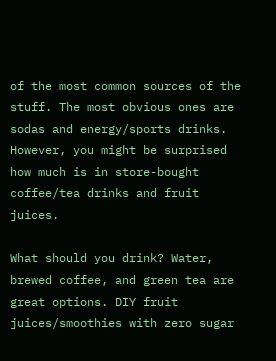of the most common sources of the stuff. The most obvious ones are sodas and energy/sports drinks. However, you might be surprised how much is in store-bought coffee/tea drinks and fruit juices.

What should you drink? Water, brewed coffee, and green tea are great options. DIY fruit juices/smoothies with zero sugar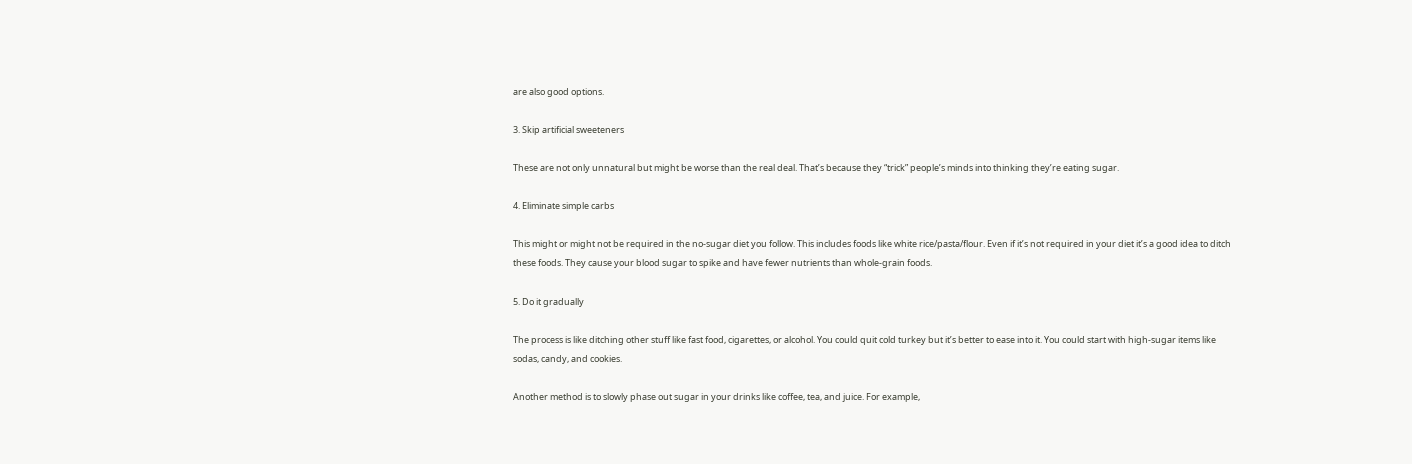are also good options.

3. Skip artificial sweeteners

These are not only unnatural but might be worse than the real deal. That’s because they “trick” people’s minds into thinking they’re eating sugar.

4. Eliminate simple carbs

This might or might not be required in the no-sugar diet you follow. This includes foods like white rice/pasta/flour. Even if it’s not required in your diet it’s a good idea to ditch these foods. They cause your blood sugar to spike and have fewer nutrients than whole-grain foods.

5. Do it gradually

The process is like ditching other stuff like fast food, cigarettes, or alcohol. You could quit cold turkey but it’s better to ease into it. You could start with high-sugar items like sodas, candy, and cookies.

Another method is to slowly phase out sugar in your drinks like coffee, tea, and juice. For example,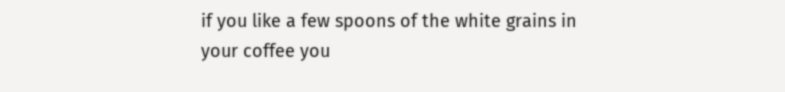if you like a few spoons of the white grains in your coffee you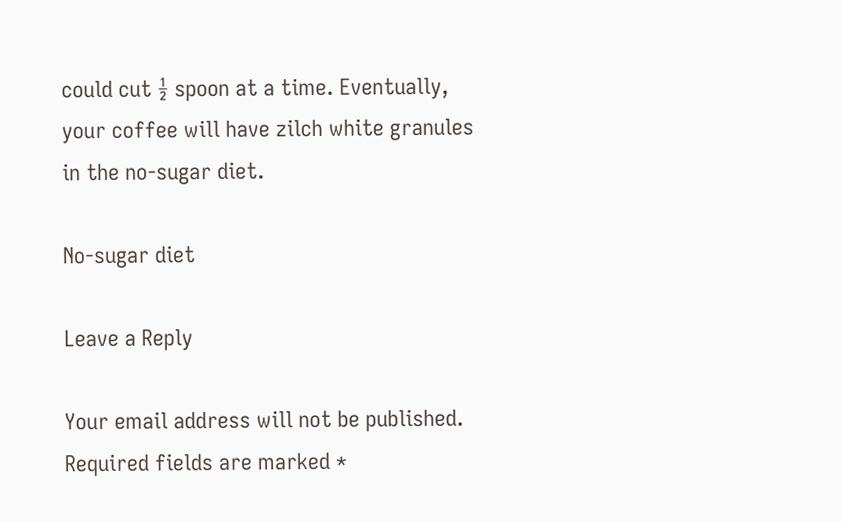could cut ½ spoon at a time. Eventually, your coffee will have zilch white granules in the no-sugar diet.

No-sugar diet

Leave a Reply

Your email address will not be published. Required fields are marked *